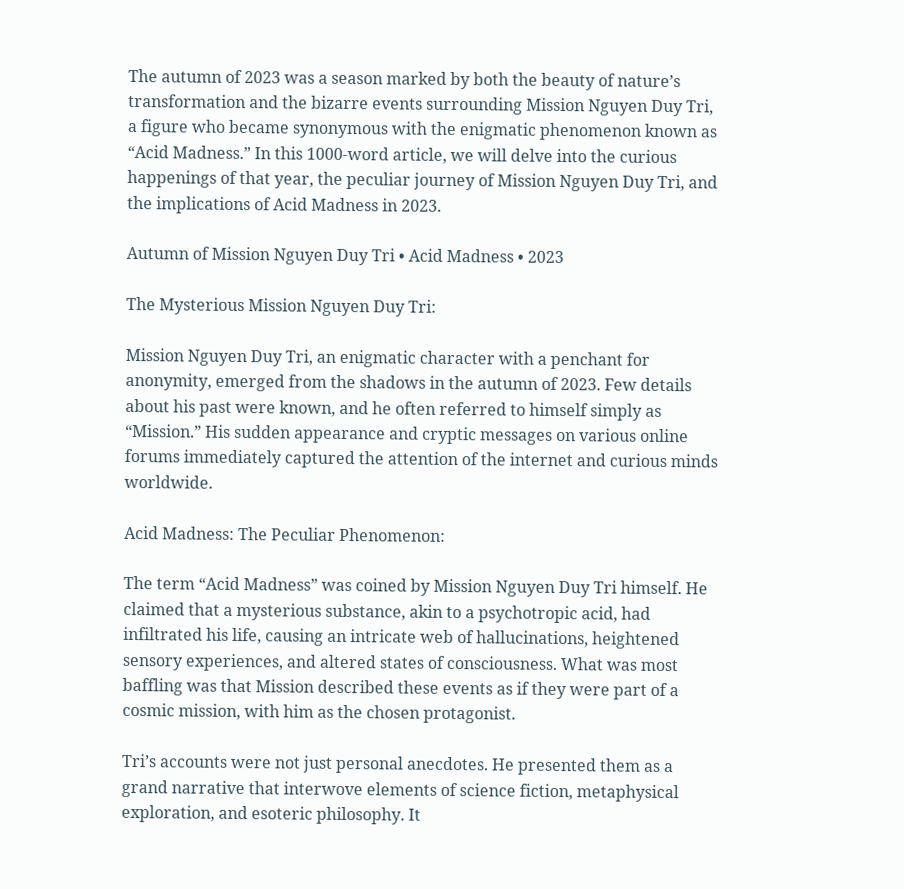The autumn of 2023 was a season marked by both the beauty of nature’s transformation and the bizarre events surrounding Mission Nguyen Duy Tri, a figure who became synonymous with the enigmatic phenomenon known as “Acid Madness.” In this 1000-word article, we will delve into the curious happenings of that year, the peculiar journey of Mission Nguyen Duy Tri, and the implications of Acid Madness in 2023.

Autumn of Mission Nguyen Duy Tri • Acid Madness • 2023

The Mysterious Mission Nguyen Duy Tri:

Mission Nguyen Duy Tri, an enigmatic character with a penchant for anonymity, emerged from the shadows in the autumn of 2023. Few details about his past were known, and he often referred to himself simply as “Mission.” His sudden appearance and cryptic messages on various online forums immediately captured the attention of the internet and curious minds worldwide.

Acid Madness: The Peculiar Phenomenon:

The term “Acid Madness” was coined by Mission Nguyen Duy Tri himself. He claimed that a mysterious substance, akin to a psychotropic acid, had infiltrated his life, causing an intricate web of hallucinations, heightened sensory experiences, and altered states of consciousness. What was most baffling was that Mission described these events as if they were part of a cosmic mission, with him as the chosen protagonist.

Tri’s accounts were not just personal anecdotes. He presented them as a grand narrative that interwove elements of science fiction, metaphysical exploration, and esoteric philosophy. It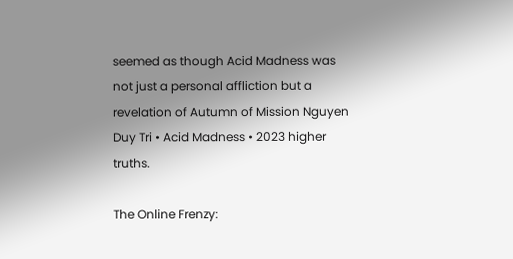seemed as though Acid Madness was not just a personal affliction but a revelation of Autumn of Mission Nguyen Duy Tri • Acid Madness • 2023 higher truths.

The Online Frenzy: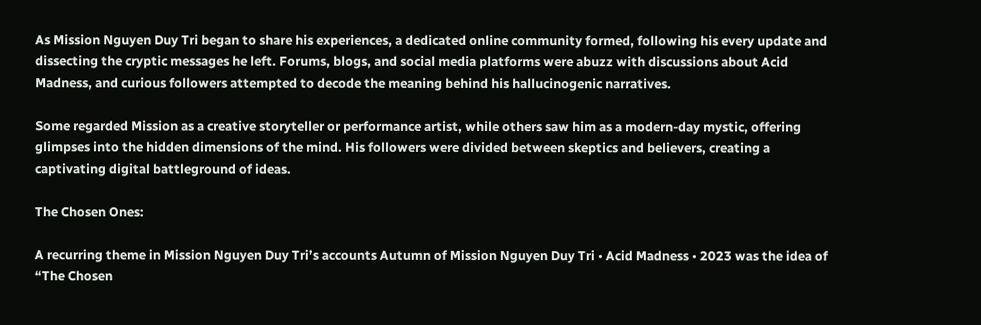As Mission Nguyen Duy Tri began to share his experiences, a dedicated online community formed, following his every update and dissecting the cryptic messages he left. Forums, blogs, and social media platforms were abuzz with discussions about Acid Madness, and curious followers attempted to decode the meaning behind his hallucinogenic narratives.

Some regarded Mission as a creative storyteller or performance artist, while others saw him as a modern-day mystic, offering glimpses into the hidden dimensions of the mind. His followers were divided between skeptics and believers, creating a captivating digital battleground of ideas.

The Chosen Ones:

A recurring theme in Mission Nguyen Duy Tri’s accounts Autumn of Mission Nguyen Duy Tri • Acid Madness • 2023 was the idea of “The Chosen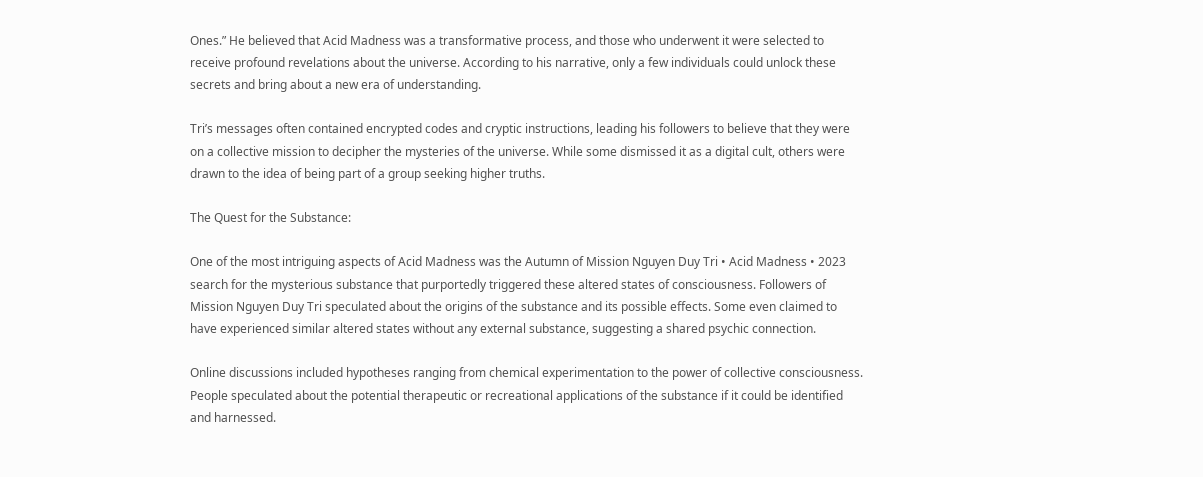Ones.” He believed that Acid Madness was a transformative process, and those who underwent it were selected to receive profound revelations about the universe. According to his narrative, only a few individuals could unlock these secrets and bring about a new era of understanding.

Tri’s messages often contained encrypted codes and cryptic instructions, leading his followers to believe that they were on a collective mission to decipher the mysteries of the universe. While some dismissed it as a digital cult, others were drawn to the idea of being part of a group seeking higher truths.

The Quest for the Substance:

One of the most intriguing aspects of Acid Madness was the Autumn of Mission Nguyen Duy Tri • Acid Madness • 2023 search for the mysterious substance that purportedly triggered these altered states of consciousness. Followers of Mission Nguyen Duy Tri speculated about the origins of the substance and its possible effects. Some even claimed to have experienced similar altered states without any external substance, suggesting a shared psychic connection.

Online discussions included hypotheses ranging from chemical experimentation to the power of collective consciousness. People speculated about the potential therapeutic or recreational applications of the substance if it could be identified and harnessed.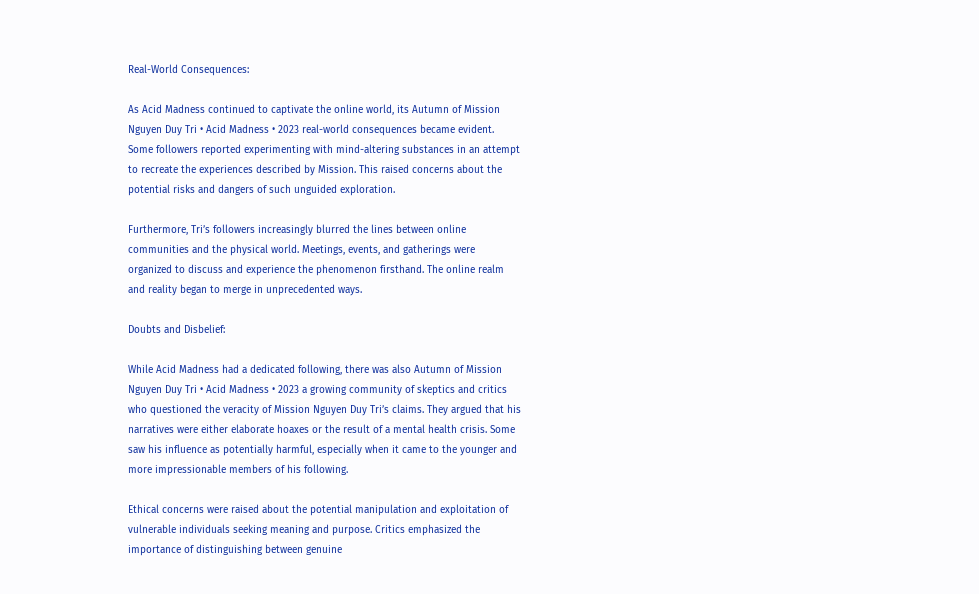Real-World Consequences:

As Acid Madness continued to captivate the online world, its Autumn of Mission Nguyen Duy Tri • Acid Madness • 2023 real-world consequences became evident. Some followers reported experimenting with mind-altering substances in an attempt to recreate the experiences described by Mission. This raised concerns about the potential risks and dangers of such unguided exploration.

Furthermore, Tri’s followers increasingly blurred the lines between online communities and the physical world. Meetings, events, and gatherings were organized to discuss and experience the phenomenon firsthand. The online realm and reality began to merge in unprecedented ways.

Doubts and Disbelief:

While Acid Madness had a dedicated following, there was also Autumn of Mission Nguyen Duy Tri • Acid Madness • 2023 a growing community of skeptics and critics who questioned the veracity of Mission Nguyen Duy Tri’s claims. They argued that his narratives were either elaborate hoaxes or the result of a mental health crisis. Some saw his influence as potentially harmful, especially when it came to the younger and more impressionable members of his following.

Ethical concerns were raised about the potential manipulation and exploitation of vulnerable individuals seeking meaning and purpose. Critics emphasized the importance of distinguishing between genuine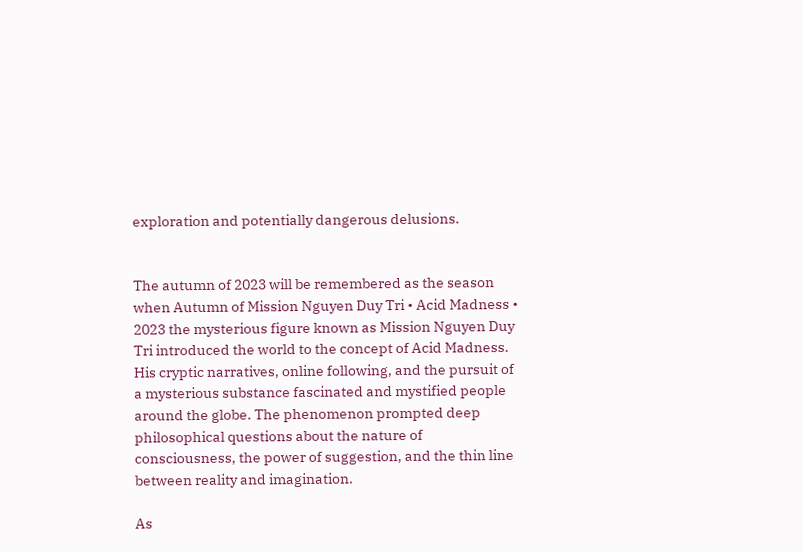exploration and potentially dangerous delusions.


The autumn of 2023 will be remembered as the season when Autumn of Mission Nguyen Duy Tri • Acid Madness • 2023 the mysterious figure known as Mission Nguyen Duy Tri introduced the world to the concept of Acid Madness. His cryptic narratives, online following, and the pursuit of a mysterious substance fascinated and mystified people around the globe. The phenomenon prompted deep philosophical questions about the nature of consciousness, the power of suggestion, and the thin line between reality and imagination.

As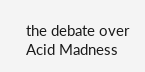the debate over Acid Madness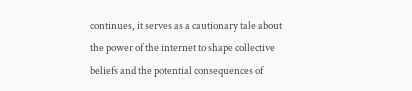continues, it serves as a cautionary tale about the power of the internet to shape collective beliefs and the potential consequences of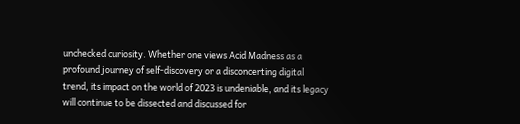unchecked curiosity. Whether one views Acid Madness as a profound journey of self-discovery or a disconcerting digital trend, its impact on the world of 2023 is undeniable, and its legacy will continue to be dissected and discussed for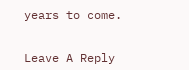years to come.


Leave A Reply